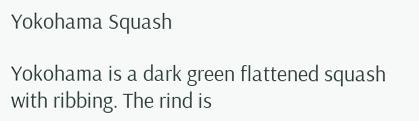Yokohama Squash

Yokohama is a dark green flattened squash with ribbing. The rind is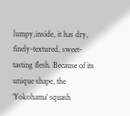lumpy,inside, it has dry, finely-textured, sweet-tasting flesh. Because of its unique shape, the ‘Yokohama’ squash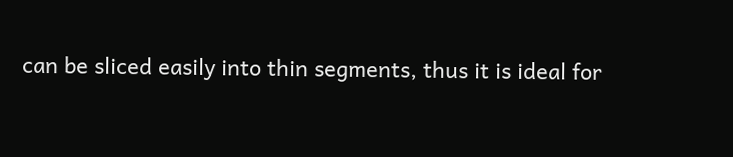can be sliced easily into thin segments, thus it is ideal for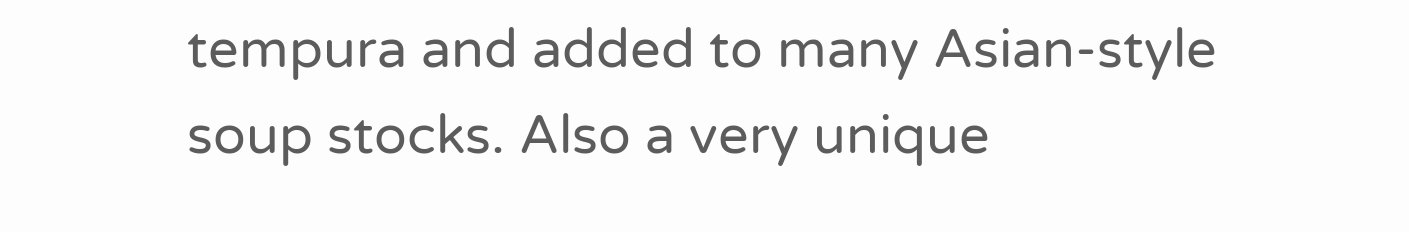tempura and added to many Asian-style soup stocks. Also a very unique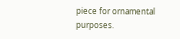piece for ornamental purposes.